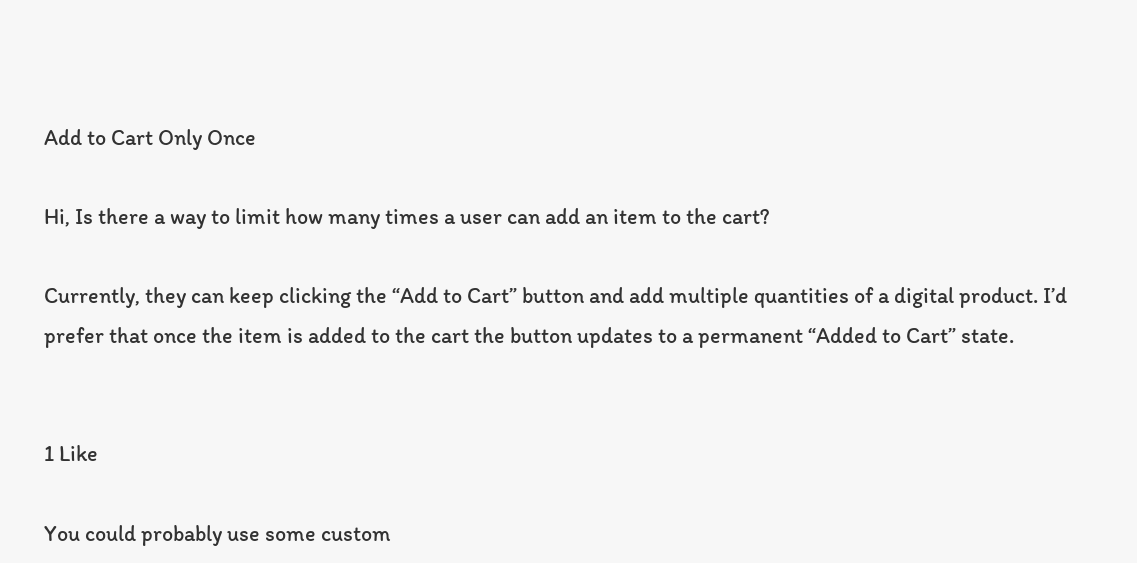Add to Cart Only Once

Hi, Is there a way to limit how many times a user can add an item to the cart?

Currently, they can keep clicking the “Add to Cart” button and add multiple quantities of a digital product. I’d prefer that once the item is added to the cart the button updates to a permanent “Added to Cart” state.


1 Like

You could probably use some custom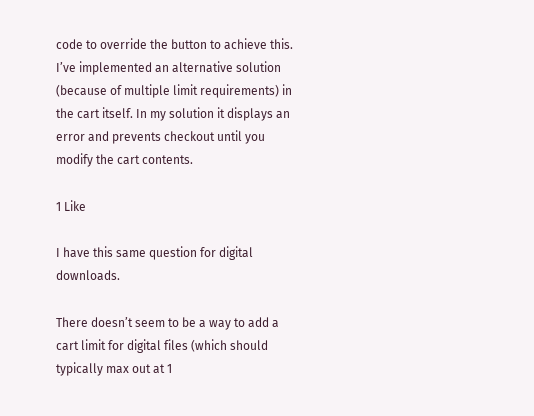code to override the button to achieve this.
I’ve implemented an alternative solution (because of multiple limit requirements) in the cart itself. In my solution it displays an error and prevents checkout until you modify the cart contents.

1 Like

I have this same question for digital downloads.

There doesn’t seem to be a way to add a cart limit for digital files (which should typically max out at 1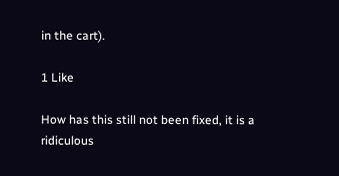in the cart).

1 Like

How has this still not been fixed, it is a ridiculous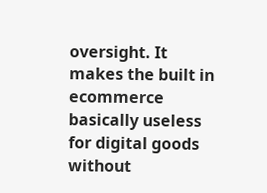oversight. It makes the built in ecommerce basically useless for digital goods without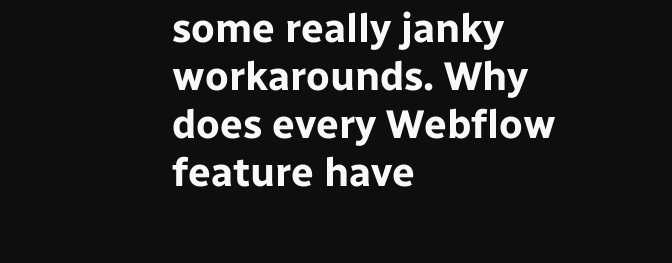some really janky workarounds. Why does every Webflow feature have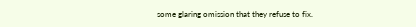some glaring omission that they refuse to fix.